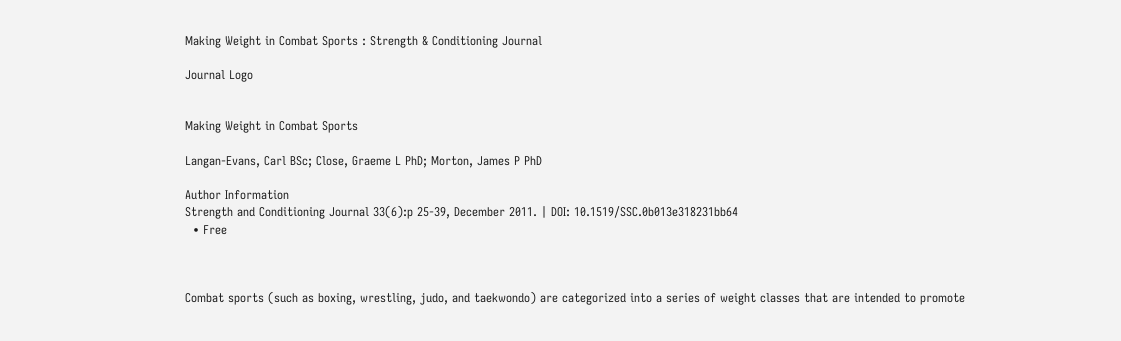Making Weight in Combat Sports : Strength & Conditioning Journal

Journal Logo


Making Weight in Combat Sports

Langan-Evans, Carl BSc; Close, Graeme L PhD; Morton, James P PhD

Author Information
Strength and Conditioning Journal 33(6):p 25-39, December 2011. | DOI: 10.1519/SSC.0b013e318231bb64
  • Free



Combat sports (such as boxing, wrestling, judo, and taekwondo) are categorized into a series of weight classes that are intended to promote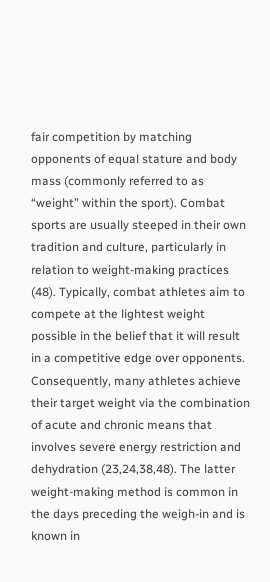fair competition by matching opponents of equal stature and body mass (commonly referred to as “weight” within the sport). Combat sports are usually steeped in their own tradition and culture, particularly in relation to weight-making practices (48). Typically, combat athletes aim to compete at the lightest weight possible in the belief that it will result in a competitive edge over opponents. Consequently, many athletes achieve their target weight via the combination of acute and chronic means that involves severe energy restriction and dehydration (23,24,38,48). The latter weight-making method is common in the days preceding the weigh-in and is known in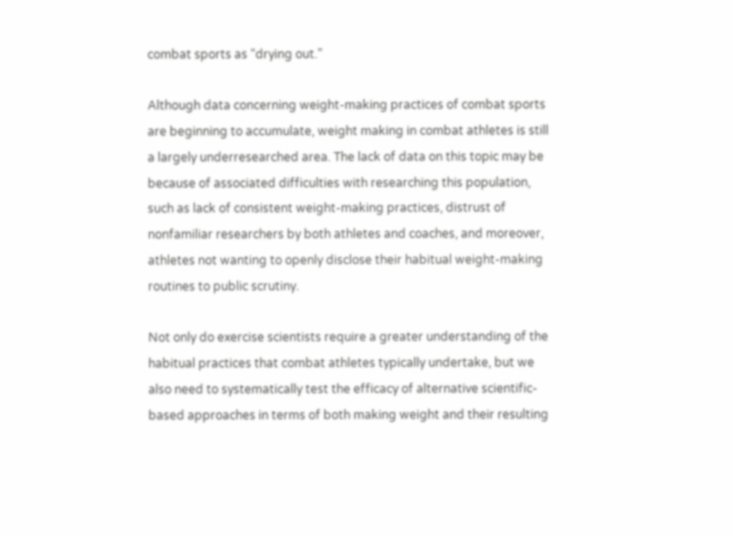combat sports as “drying out.”

Although data concerning weight-making practices of combat sports are beginning to accumulate, weight making in combat athletes is still a largely underresearched area. The lack of data on this topic may be because of associated difficulties with researching this population, such as lack of consistent weight-making practices, distrust of nonfamiliar researchers by both athletes and coaches, and moreover, athletes not wanting to openly disclose their habitual weight-making routines to public scrutiny.

Not only do exercise scientists require a greater understanding of the habitual practices that combat athletes typically undertake, but we also need to systematically test the efficacy of alternative scientific-based approaches in terms of both making weight and their resulting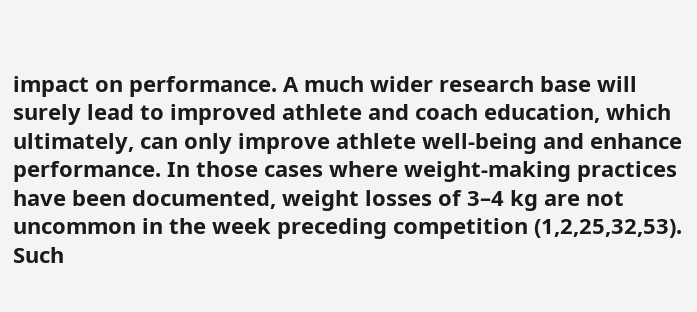impact on performance. A much wider research base will surely lead to improved athlete and coach education, which ultimately, can only improve athlete well-being and enhance performance. In those cases where weight-making practices have been documented, weight losses of 3–4 kg are not uncommon in the week preceding competition (1,2,25,32,53). Such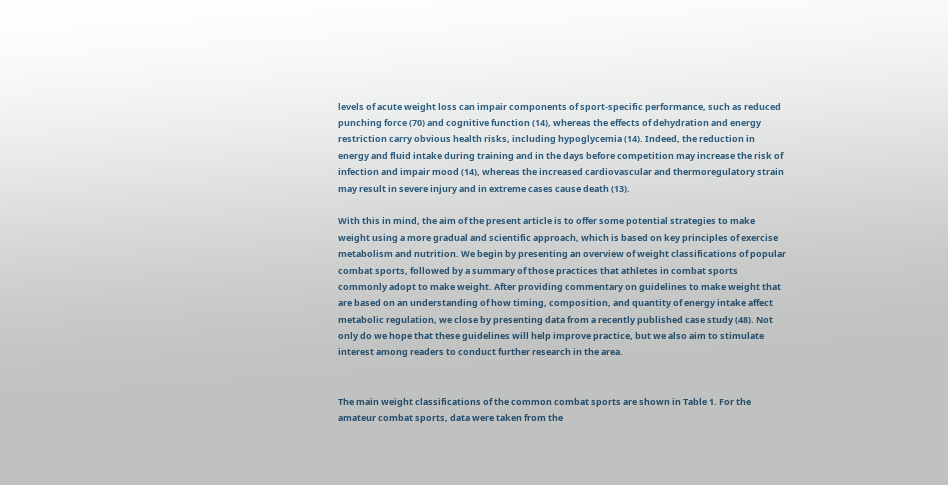levels of acute weight loss can impair components of sport-specific performance, such as reduced punching force (70) and cognitive function (14), whereas the effects of dehydration and energy restriction carry obvious health risks, including hypoglycemia (14). Indeed, the reduction in energy and fluid intake during training and in the days before competition may increase the risk of infection and impair mood (14), whereas the increased cardiovascular and thermoregulatory strain may result in severe injury and in extreme cases cause death (13).

With this in mind, the aim of the present article is to offer some potential strategies to make weight using a more gradual and scientific approach, which is based on key principles of exercise metabolism and nutrition. We begin by presenting an overview of weight classifications of popular combat sports, followed by a summary of those practices that athletes in combat sports commonly adopt to make weight. After providing commentary on guidelines to make weight that are based on an understanding of how timing, composition, and quantity of energy intake affect metabolic regulation, we close by presenting data from a recently published case study (48). Not only do we hope that these guidelines will help improve practice, but we also aim to stimulate interest among readers to conduct further research in the area.


The main weight classifications of the common combat sports are shown in Table 1. For the amateur combat sports, data were taken from the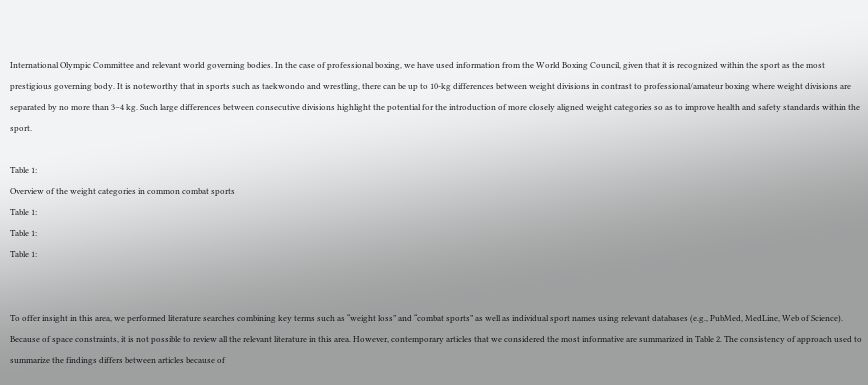International Olympic Committee and relevant world governing bodies. In the case of professional boxing, we have used information from the World Boxing Council, given that it is recognized within the sport as the most prestigious governing body. It is noteworthy that in sports such as taekwondo and wrestling, there can be up to 10-kg differences between weight divisions in contrast to professional/amateur boxing where weight divisions are separated by no more than 3–4 kg. Such large differences between consecutive divisions highlight the potential for the introduction of more closely aligned weight categories so as to improve health and safety standards within the sport.

Table 1:
Overview of the weight categories in common combat sports
Table 1:
Table 1:
Table 1:


To offer insight in this area, we performed literature searches combining key terms such as “weight loss” and “combat sports” as well as individual sport names using relevant databases (e.g., PubMed, MedLine, Web of Science). Because of space constraints, it is not possible to review all the relevant literature in this area. However, contemporary articles that we considered the most informative are summarized in Table 2. The consistency of approach used to summarize the findings differs between articles because of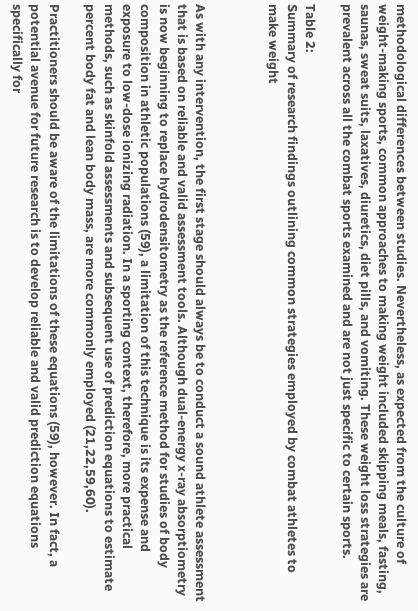methodological differences between studies. Nevertheless, as expected from the culture of weight-making sports, common approaches to making weight included skipping meals, fasting, saunas, sweat suits, laxatives, diuretics, diet pills, and vomiting. These weight loss strategies are prevalent across all the combat sports examined and are not just specific to certain sports.

Table 2:
Summary of research findings outlining common strategies employed by combat athletes to make weight



As with any intervention, the first stage should always be to conduct a sound athlete assessment that is based on reliable and valid assessment tools. Although dual-energy x-ray absorptiometry is now beginning to replace hydrodensitometry as the reference method for studies of body composition in athletic populations (59), a limitation of this technique is its expense and exposure to low-dose ionizing radiation. In a sporting context, therefore, more practical methods, such as skinfold assessments and subsequent use of prediction equations to estimate percent body fat and lean body mass, are more commonly employed (21,22,59,60).

Practitioners should be aware of the limitations of these equations (59), however. In fact, a potential avenue for future research is to develop reliable and valid prediction equations specifically for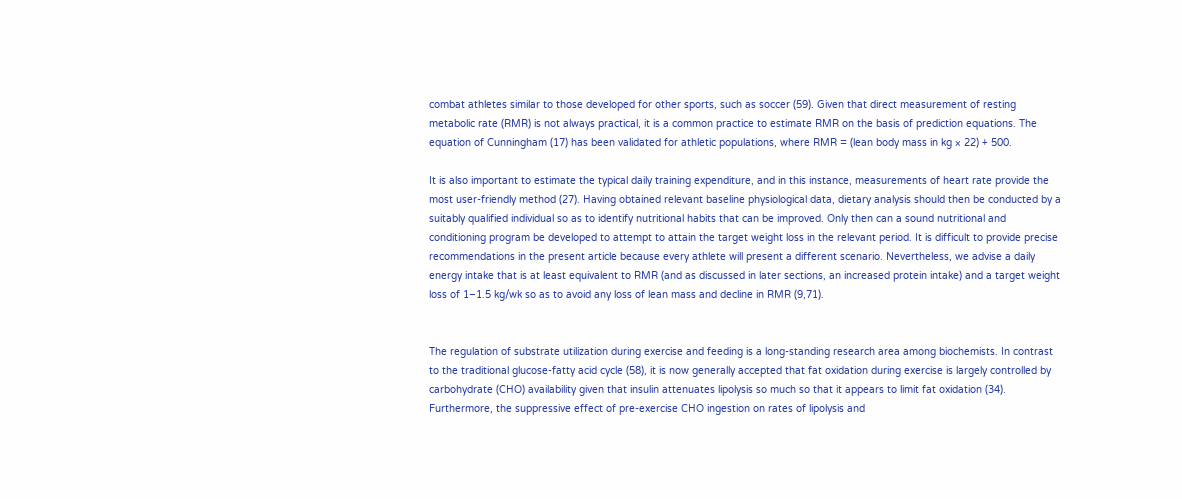combat athletes similar to those developed for other sports, such as soccer (59). Given that direct measurement of resting metabolic rate (RMR) is not always practical, it is a common practice to estimate RMR on the basis of prediction equations. The equation of Cunningham (17) has been validated for athletic populations, where RMR = (lean body mass in kg × 22) + 500.

It is also important to estimate the typical daily training expenditure, and in this instance, measurements of heart rate provide the most user-friendly method (27). Having obtained relevant baseline physiological data, dietary analysis should then be conducted by a suitably qualified individual so as to identify nutritional habits that can be improved. Only then can a sound nutritional and conditioning program be developed to attempt to attain the target weight loss in the relevant period. It is difficult to provide precise recommendations in the present article because every athlete will present a different scenario. Nevertheless, we advise a daily energy intake that is at least equivalent to RMR (and as discussed in later sections, an increased protein intake) and a target weight loss of 1–1.5 kg/wk so as to avoid any loss of lean mass and decline in RMR (9,71).


The regulation of substrate utilization during exercise and feeding is a long-standing research area among biochemists. In contrast to the traditional glucose-fatty acid cycle (58), it is now generally accepted that fat oxidation during exercise is largely controlled by carbohydrate (CHO) availability given that insulin attenuates lipolysis so much so that it appears to limit fat oxidation (34). Furthermore, the suppressive effect of pre-exercise CHO ingestion on rates of lipolysis and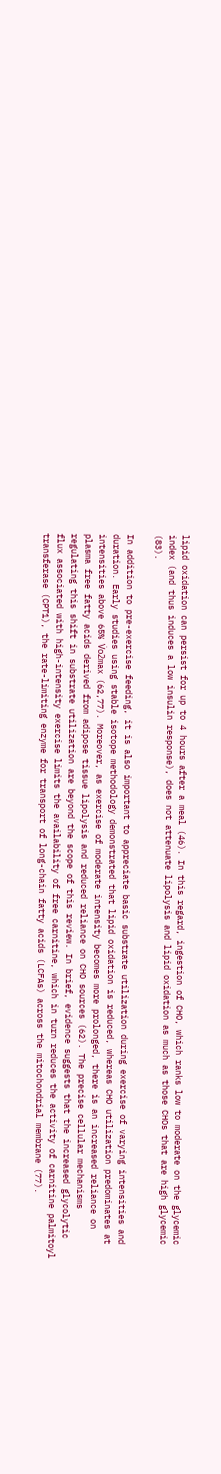lipid oxidation can persist for up to 4 hours after a meal (46). In this regard, ingestion of CHO, which ranks low to moderate on the glycemic index (and thus induces a low insulin response), does not attenuate lipolysis and lipid oxidation as much as those CHOs that are high glycemic (83).

In addition to pre-exercise feeding, it is also important to appreciate basic substrate utilization during exercise of varying intensities and duration. Early studies using stable isotope methodology demonstrated that lipid oxidation is reduced, whereas CHO utilization predominates at intensities above 65% V̇o2max (62,77). Moreover, as exercise of moderate intensity becomes more prolonged, there is an increased reliance on plasma free fatty acids derived from adipose tissue lipolysis and reduced reliance on CHO sources (62). The precise cellular mechanisms regulating this shift in substrate utilization are beyond the scope of this review. In brief, evidence suggests that the increased glycolytic flux associated with high-intensity exercise limits the availability of free carnitine, which in turn reduces the activity of carnitine palmitoyl transferase (CPT1), the rate-limiting enzyme for transport of long-chain fatty acids (LCFAs) across the mitochondrial membrane (77).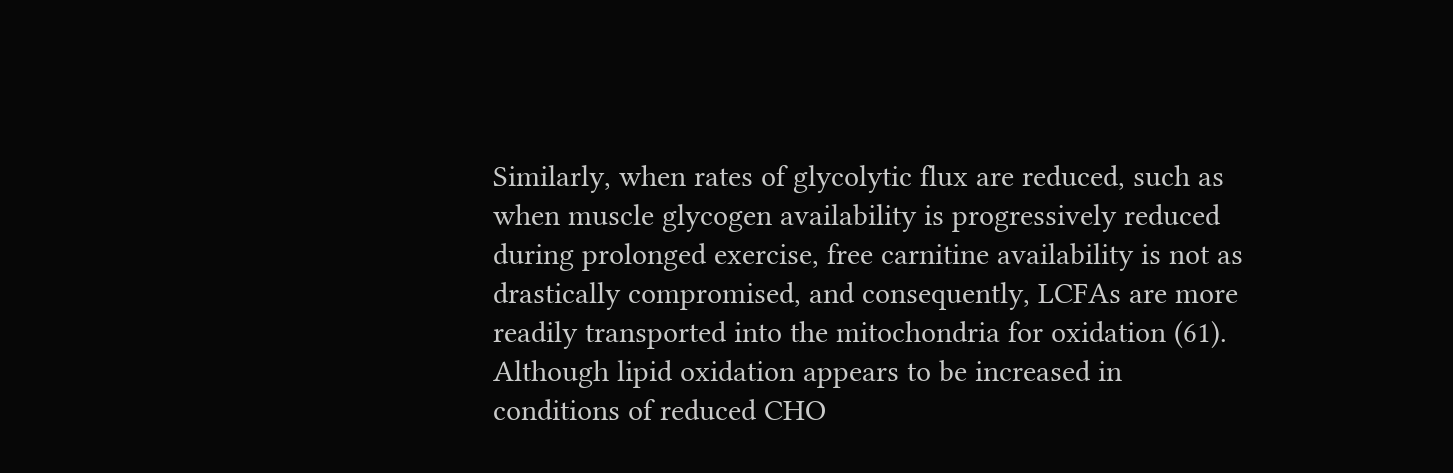Similarly, when rates of glycolytic flux are reduced, such as when muscle glycogen availability is progressively reduced during prolonged exercise, free carnitine availability is not as drastically compromised, and consequently, LCFAs are more readily transported into the mitochondria for oxidation (61). Although lipid oxidation appears to be increased in conditions of reduced CHO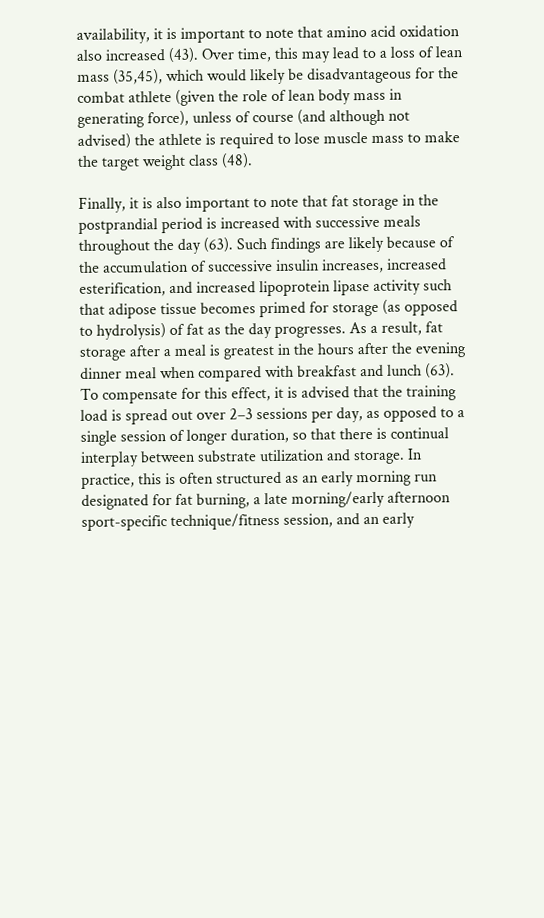availability, it is important to note that amino acid oxidation also increased (43). Over time, this may lead to a loss of lean mass (35,45), which would likely be disadvantageous for the combat athlete (given the role of lean body mass in generating force), unless of course (and although not advised) the athlete is required to lose muscle mass to make the target weight class (48).

Finally, it is also important to note that fat storage in the postprandial period is increased with successive meals throughout the day (63). Such findings are likely because of the accumulation of successive insulin increases, increased esterification, and increased lipoprotein lipase activity such that adipose tissue becomes primed for storage (as opposed to hydrolysis) of fat as the day progresses. As a result, fat storage after a meal is greatest in the hours after the evening dinner meal when compared with breakfast and lunch (63). To compensate for this effect, it is advised that the training load is spread out over 2–3 sessions per day, as opposed to a single session of longer duration, so that there is continual interplay between substrate utilization and storage. In practice, this is often structured as an early morning run designated for fat burning, a late morning/early afternoon sport-specific technique/fitness session, and an early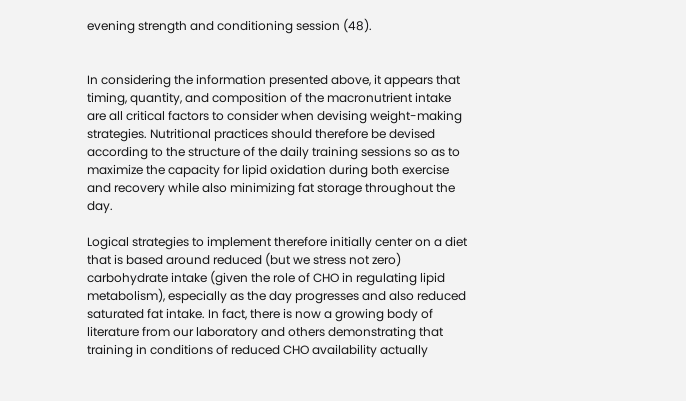evening strength and conditioning session (48).


In considering the information presented above, it appears that timing, quantity, and composition of the macronutrient intake are all critical factors to consider when devising weight-making strategies. Nutritional practices should therefore be devised according to the structure of the daily training sessions so as to maximize the capacity for lipid oxidation during both exercise and recovery while also minimizing fat storage throughout the day.

Logical strategies to implement therefore initially center on a diet that is based around reduced (but we stress not zero) carbohydrate intake (given the role of CHO in regulating lipid metabolism), especially as the day progresses and also reduced saturated fat intake. In fact, there is now a growing body of literature from our laboratory and others demonstrating that training in conditions of reduced CHO availability actually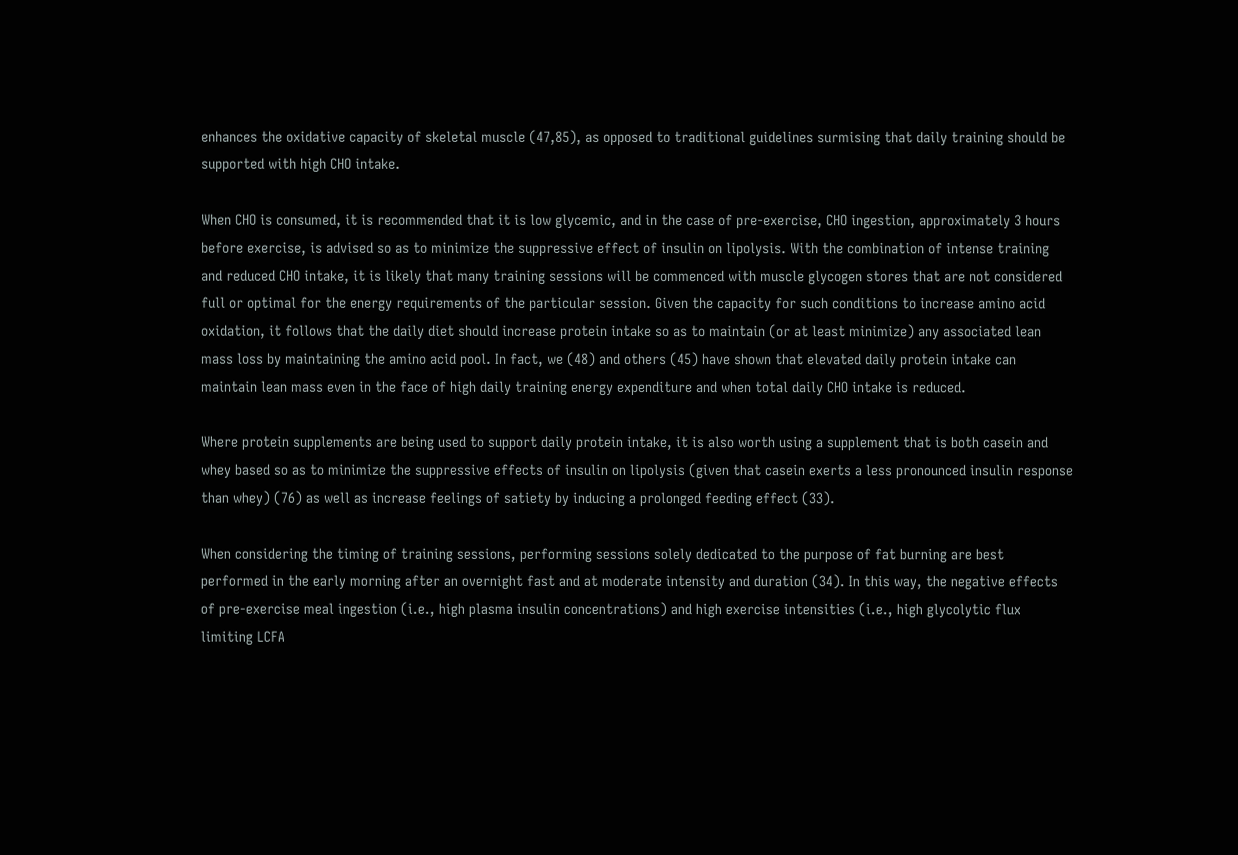enhances the oxidative capacity of skeletal muscle (47,85), as opposed to traditional guidelines surmising that daily training should be supported with high CHO intake.

When CHO is consumed, it is recommended that it is low glycemic, and in the case of pre-exercise, CHO ingestion, approximately 3 hours before exercise, is advised so as to minimize the suppressive effect of insulin on lipolysis. With the combination of intense training and reduced CHO intake, it is likely that many training sessions will be commenced with muscle glycogen stores that are not considered full or optimal for the energy requirements of the particular session. Given the capacity for such conditions to increase amino acid oxidation, it follows that the daily diet should increase protein intake so as to maintain (or at least minimize) any associated lean mass loss by maintaining the amino acid pool. In fact, we (48) and others (45) have shown that elevated daily protein intake can maintain lean mass even in the face of high daily training energy expenditure and when total daily CHO intake is reduced.

Where protein supplements are being used to support daily protein intake, it is also worth using a supplement that is both casein and whey based so as to minimize the suppressive effects of insulin on lipolysis (given that casein exerts a less pronounced insulin response than whey) (76) as well as increase feelings of satiety by inducing a prolonged feeding effect (33).

When considering the timing of training sessions, performing sessions solely dedicated to the purpose of fat burning are best performed in the early morning after an overnight fast and at moderate intensity and duration (34). In this way, the negative effects of pre-exercise meal ingestion (i.e., high plasma insulin concentrations) and high exercise intensities (i.e., high glycolytic flux limiting LCFA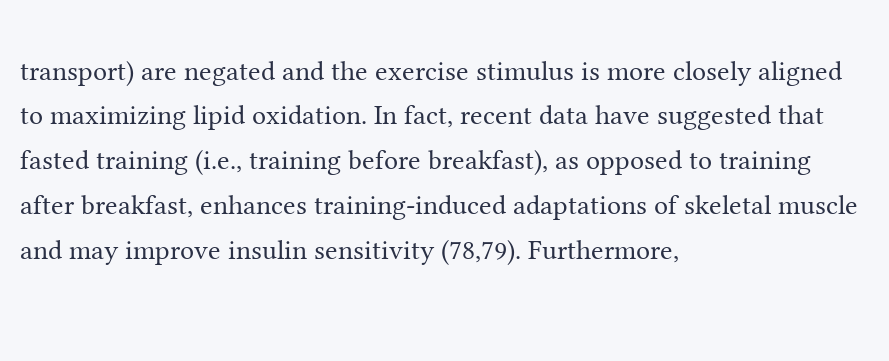transport) are negated and the exercise stimulus is more closely aligned to maximizing lipid oxidation. In fact, recent data have suggested that fasted training (i.e., training before breakfast), as opposed to training after breakfast, enhances training-induced adaptations of skeletal muscle and may improve insulin sensitivity (78,79). Furthermore,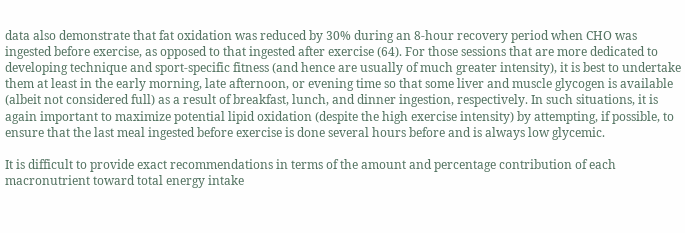data also demonstrate that fat oxidation was reduced by 30% during an 8-hour recovery period when CHO was ingested before exercise, as opposed to that ingested after exercise (64). For those sessions that are more dedicated to developing technique and sport-specific fitness (and hence are usually of much greater intensity), it is best to undertake them at least in the early morning, late afternoon, or evening time so that some liver and muscle glycogen is available (albeit not considered full) as a result of breakfast, lunch, and dinner ingestion, respectively. In such situations, it is again important to maximize potential lipid oxidation (despite the high exercise intensity) by attempting, if possible, to ensure that the last meal ingested before exercise is done several hours before and is always low glycemic.

It is difficult to provide exact recommendations in terms of the amount and percentage contribution of each macronutrient toward total energy intake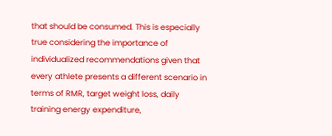that should be consumed. This is especially true considering the importance of individualized recommendations given that every athlete presents a different scenario in terms of RMR, target weight loss, daily training energy expenditure,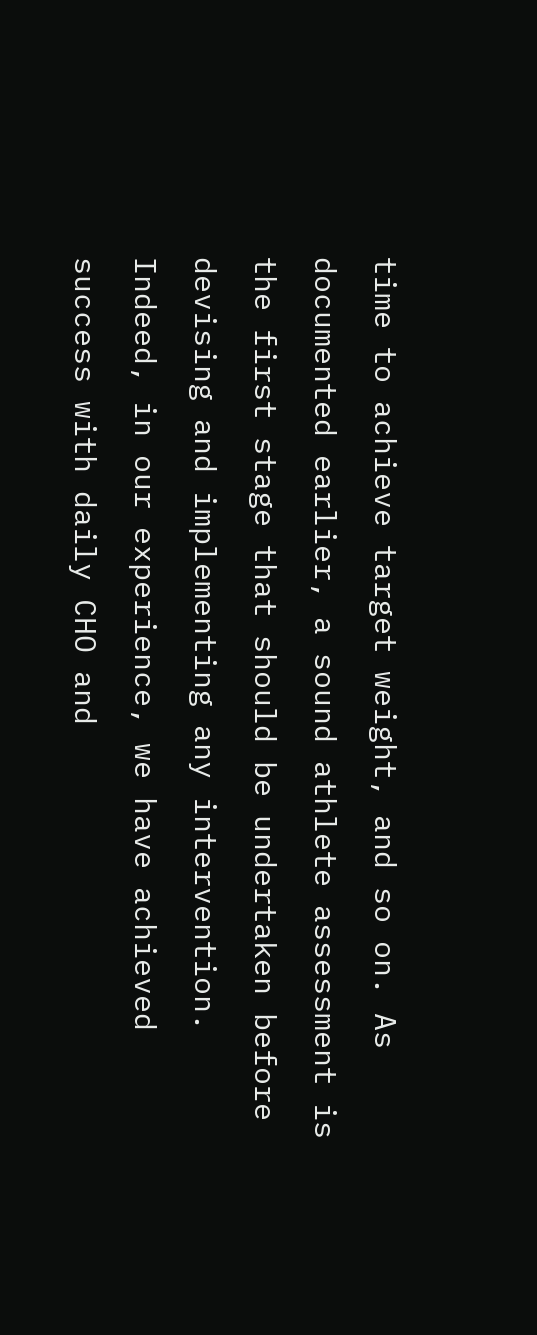time to achieve target weight, and so on. As documented earlier, a sound athlete assessment is the first stage that should be undertaken before devising and implementing any intervention. Indeed, in our experience, we have achieved success with daily CHO and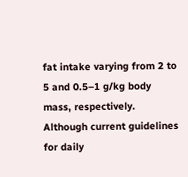fat intake varying from 2 to 5 and 0.5–1 g/kg body mass, respectively. Although current guidelines for daily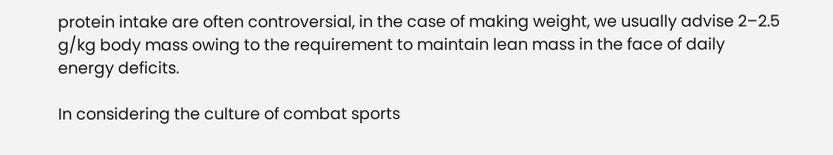protein intake are often controversial, in the case of making weight, we usually advise 2–2.5 g/kg body mass owing to the requirement to maintain lean mass in the face of daily energy deficits.

In considering the culture of combat sports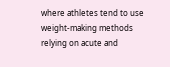where athletes tend to use weight-making methods relying on acute and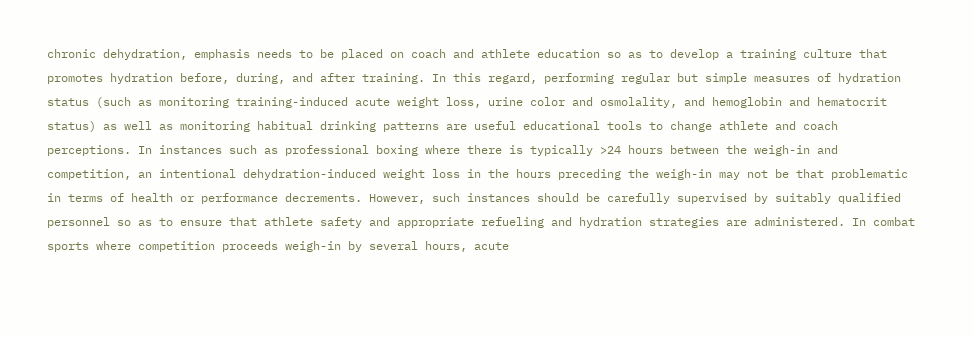chronic dehydration, emphasis needs to be placed on coach and athlete education so as to develop a training culture that promotes hydration before, during, and after training. In this regard, performing regular but simple measures of hydration status (such as monitoring training-induced acute weight loss, urine color and osmolality, and hemoglobin and hematocrit status) as well as monitoring habitual drinking patterns are useful educational tools to change athlete and coach perceptions. In instances such as professional boxing where there is typically >24 hours between the weigh-in and competition, an intentional dehydration-induced weight loss in the hours preceding the weigh-in may not be that problematic in terms of health or performance decrements. However, such instances should be carefully supervised by suitably qualified personnel so as to ensure that athlete safety and appropriate refueling and hydration strategies are administered. In combat sports where competition proceeds weigh-in by several hours, acute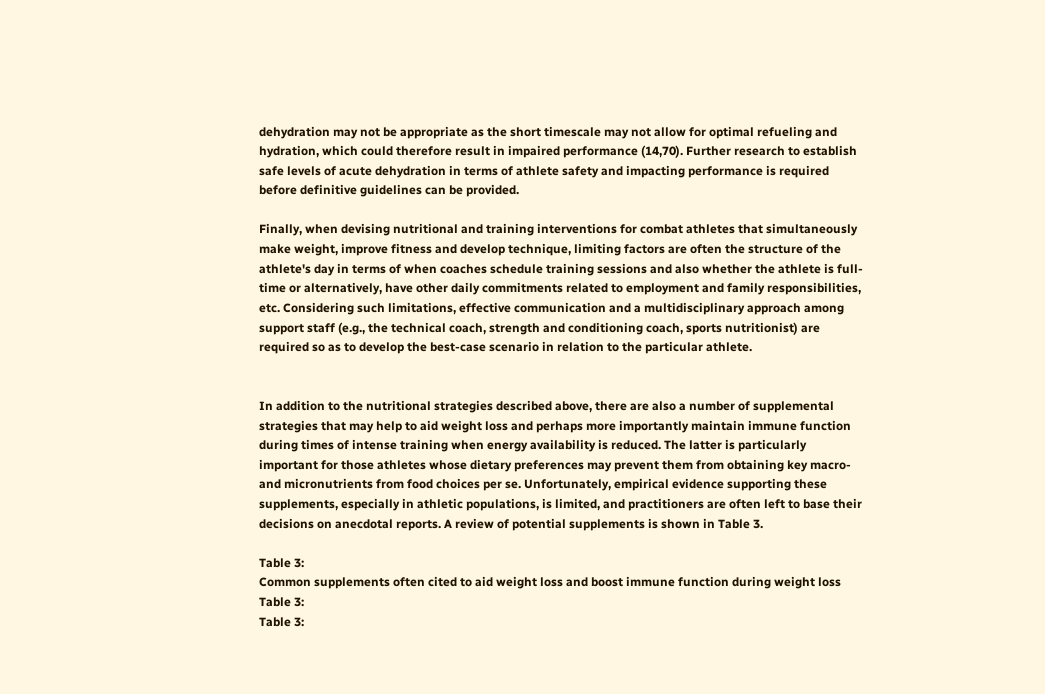dehydration may not be appropriate as the short timescale may not allow for optimal refueling and hydration, which could therefore result in impaired performance (14,70). Further research to establish safe levels of acute dehydration in terms of athlete safety and impacting performance is required before definitive guidelines can be provided.

Finally, when devising nutritional and training interventions for combat athletes that simultaneously make weight, improve fitness and develop technique, limiting factors are often the structure of the athlete's day in terms of when coaches schedule training sessions and also whether the athlete is full-time or alternatively, have other daily commitments related to employment and family responsibilities, etc. Considering such limitations, effective communication and a multidisciplinary approach among support staff (e.g., the technical coach, strength and conditioning coach, sports nutritionist) are required so as to develop the best-case scenario in relation to the particular athlete.


In addition to the nutritional strategies described above, there are also a number of supplemental strategies that may help to aid weight loss and perhaps more importantly maintain immune function during times of intense training when energy availability is reduced. The latter is particularly important for those athletes whose dietary preferences may prevent them from obtaining key macro- and micronutrients from food choices per se. Unfortunately, empirical evidence supporting these supplements, especially in athletic populations, is limited, and practitioners are often left to base their decisions on anecdotal reports. A review of potential supplements is shown in Table 3.

Table 3:
Common supplements often cited to aid weight loss and boost immune function during weight loss
Table 3:
Table 3: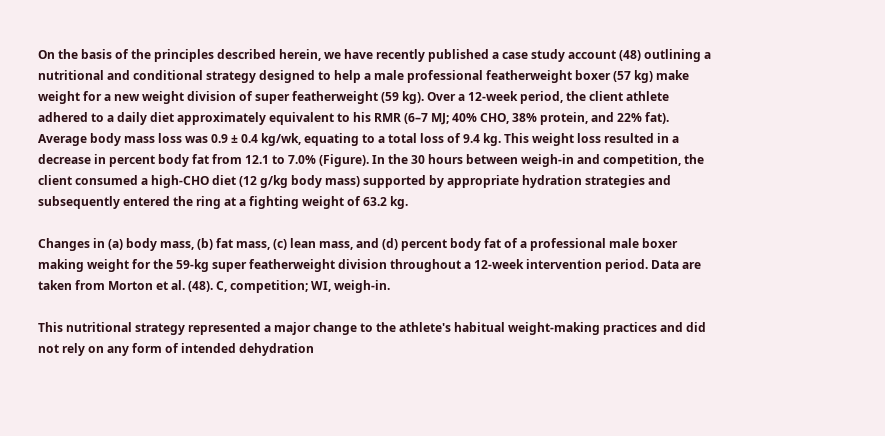On the basis of the principles described herein, we have recently published a case study account (48) outlining a nutritional and conditional strategy designed to help a male professional featherweight boxer (57 kg) make weight for a new weight division of super featherweight (59 kg). Over a 12-week period, the client athlete adhered to a daily diet approximately equivalent to his RMR (6–7 MJ; 40% CHO, 38% protein, and 22% fat). Average body mass loss was 0.9 ± 0.4 kg/wk, equating to a total loss of 9.4 kg. This weight loss resulted in a decrease in percent body fat from 12.1 to 7.0% (Figure). In the 30 hours between weigh-in and competition, the client consumed a high-CHO diet (12 g/kg body mass) supported by appropriate hydration strategies and subsequently entered the ring at a fighting weight of 63.2 kg.

Changes in (a) body mass, (b) fat mass, (c) lean mass, and (d) percent body fat of a professional male boxer making weight for the 59-kg super featherweight division throughout a 12-week intervention period. Data are taken from Morton et al. (48). C, competition; WI, weigh-in.

This nutritional strategy represented a major change to the athlete's habitual weight-making practices and did not rely on any form of intended dehydration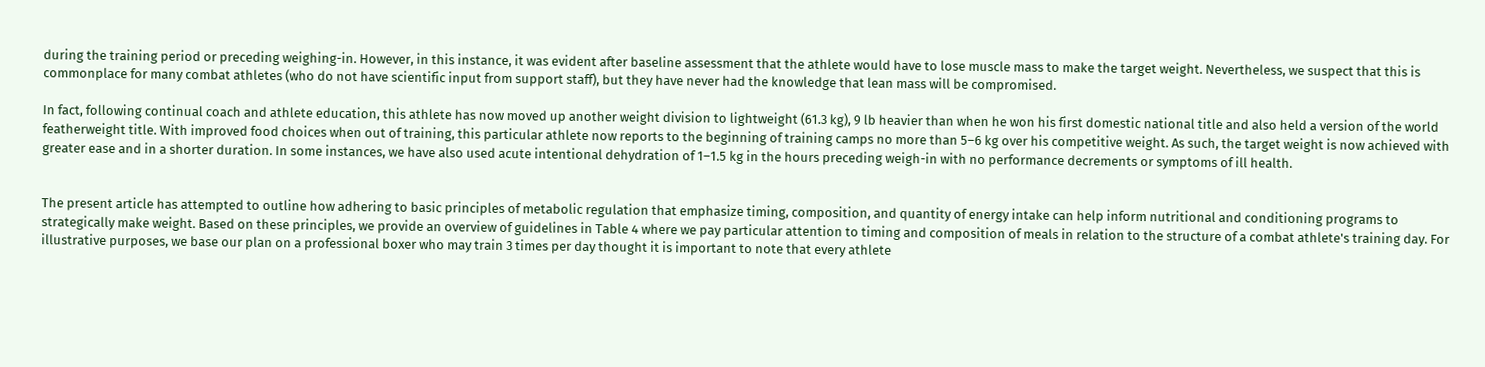during the training period or preceding weighing-in. However, in this instance, it was evident after baseline assessment that the athlete would have to lose muscle mass to make the target weight. Nevertheless, we suspect that this is commonplace for many combat athletes (who do not have scientific input from support staff), but they have never had the knowledge that lean mass will be compromised.

In fact, following continual coach and athlete education, this athlete has now moved up another weight division to lightweight (61.3 kg), 9 lb heavier than when he won his first domestic national title and also held a version of the world featherweight title. With improved food choices when out of training, this particular athlete now reports to the beginning of training camps no more than 5–6 kg over his competitive weight. As such, the target weight is now achieved with greater ease and in a shorter duration. In some instances, we have also used acute intentional dehydration of 1–1.5 kg in the hours preceding weigh-in with no performance decrements or symptoms of ill health.


The present article has attempted to outline how adhering to basic principles of metabolic regulation that emphasize timing, composition, and quantity of energy intake can help inform nutritional and conditioning programs to strategically make weight. Based on these principles, we provide an overview of guidelines in Table 4 where we pay particular attention to timing and composition of meals in relation to the structure of a combat athlete's training day. For illustrative purposes, we base our plan on a professional boxer who may train 3 times per day thought it is important to note that every athlete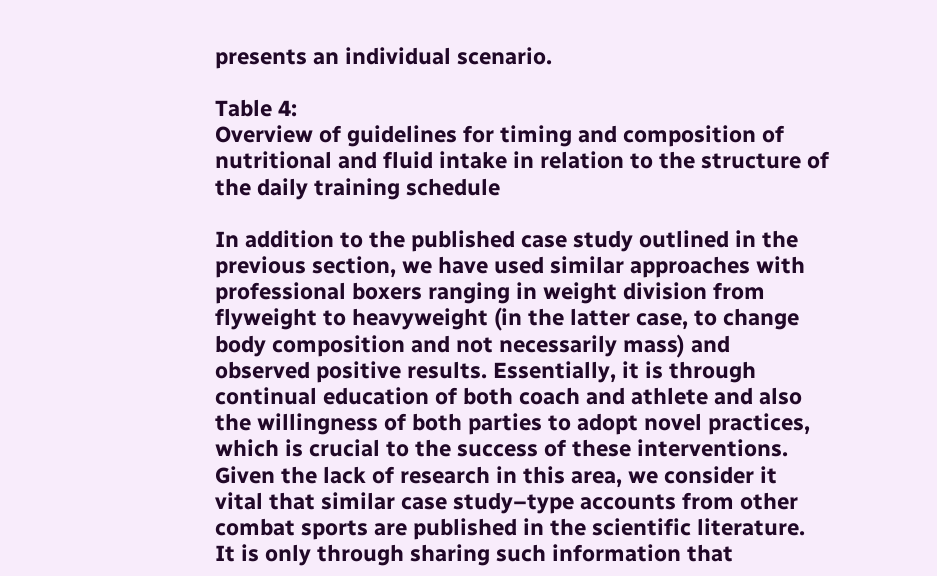presents an individual scenario.

Table 4:
Overview of guidelines for timing and composition of nutritional and fluid intake in relation to the structure of the daily training schedule

In addition to the published case study outlined in the previous section, we have used similar approaches with professional boxers ranging in weight division from flyweight to heavyweight (in the latter case, to change body composition and not necessarily mass) and observed positive results. Essentially, it is through continual education of both coach and athlete and also the willingness of both parties to adopt novel practices, which is crucial to the success of these interventions. Given the lack of research in this area, we consider it vital that similar case study–type accounts from other combat sports are published in the scientific literature. It is only through sharing such information that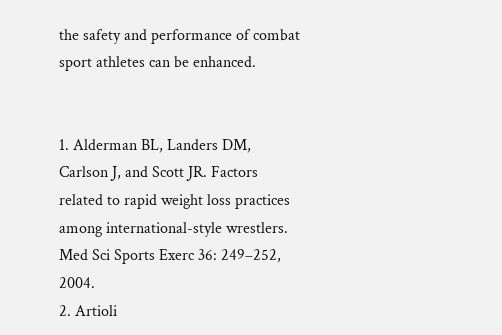the safety and performance of combat sport athletes can be enhanced.


1. Alderman BL, Landers DM, Carlson J, and Scott JR. Factors related to rapid weight loss practices among international-style wrestlers. Med Sci Sports Exerc 36: 249–252, 2004.
2. Artioli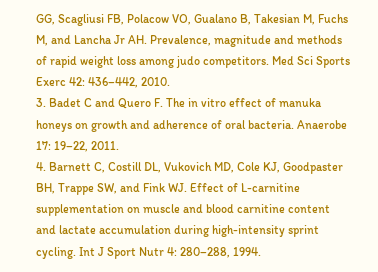GG, Scagliusi FB, Polacow VO, Gualano B, Takesian M, Fuchs M, and Lancha Jr AH. Prevalence, magnitude and methods of rapid weight loss among judo competitors. Med Sci Sports Exerc 42: 436–442, 2010.
3. Badet C and Quero F. The in vitro effect of manuka honeys on growth and adherence of oral bacteria. Anaerobe 17: 19–22, 2011.
4. Barnett C, Costill DL, Vukovich MD, Cole KJ, Goodpaster BH, Trappe SW, and Fink WJ. Effect of L-carnitine supplementation on muscle and blood carnitine content and lactate accumulation during high-intensity sprint cycling. Int J Sport Nutr 4: 280–288, 1994.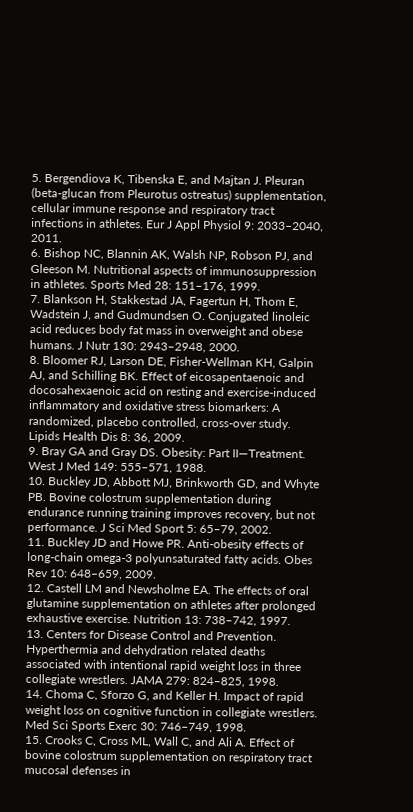5. Bergendiova K, Tibenska E, and Majtan J. Pleuran (beta-glucan from Pleurotus ostreatus) supplementation, cellular immune response and respiratory tract infections in athletes. Eur J Appl Physiol 9: 2033–2040, 2011.
6. Bishop NC, Blannin AK, Walsh NP, Robson PJ, and Gleeson M. Nutritional aspects of immunosuppression in athletes. Sports Med 28: 151–176, 1999.
7. Blankson H, Stakkestad JA, Fagertun H, Thom E, Wadstein J, and Gudmundsen O. Conjugated linoleic acid reduces body fat mass in overweight and obese humans. J Nutr 130: 2943–2948, 2000.
8. Bloomer RJ, Larson DE, Fisher-Wellman KH, Galpin AJ, and Schilling BK. Effect of eicosapentaenoic and docosahexaenoic acid on resting and exercise-induced inflammatory and oxidative stress biomarkers: A randomized, placebo controlled, cross-over study. Lipids Health Dis 8: 36, 2009.
9. Bray GA and Gray DS. Obesity: Part II—Treatment. West J Med 149: 555–571, 1988.
10. Buckley JD, Abbott MJ, Brinkworth GD, and Whyte PB. Bovine colostrum supplementation during endurance running training improves recovery, but not performance. J Sci Med Sport 5: 65–79, 2002.
11. Buckley JD and Howe PR. Anti-obesity effects of long-chain omega-3 polyunsaturated fatty acids. Obes Rev 10: 648–659, 2009.
12. Castell LM and Newsholme EA. The effects of oral glutamine supplementation on athletes after prolonged exhaustive exercise. Nutrition 13: 738–742, 1997.
13. Centers for Disease Control and Prevention. Hyperthermia and dehydration related deaths associated with intentional rapid weight loss in three collegiate wrestlers. JAMA 279: 824–825, 1998.
14. Choma C, Sforzo G, and Keller H. Impact of rapid weight loss on cognitive function in collegiate wrestlers. Med Sci Sports Exerc 30: 746–749, 1998.
15. Crooks C, Cross ML, Wall C, and Ali A. Effect of bovine colostrum supplementation on respiratory tract mucosal defenses in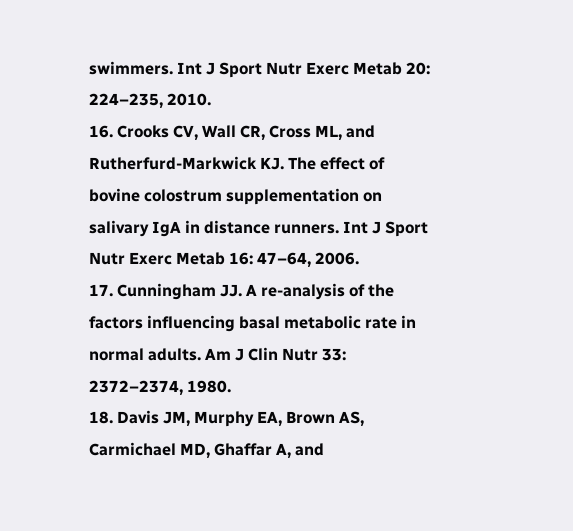swimmers. Int J Sport Nutr Exerc Metab 20: 224–235, 2010.
16. Crooks CV, Wall CR, Cross ML, and Rutherfurd-Markwick KJ. The effect of bovine colostrum supplementation on salivary IgA in distance runners. Int J Sport Nutr Exerc Metab 16: 47–64, 2006.
17. Cunningham JJ. A re-analysis of the factors influencing basal metabolic rate in normal adults. Am J Clin Nutr 33: 2372–2374, 1980.
18. Davis JM, Murphy EA, Brown AS, Carmichael MD, Ghaffar A, and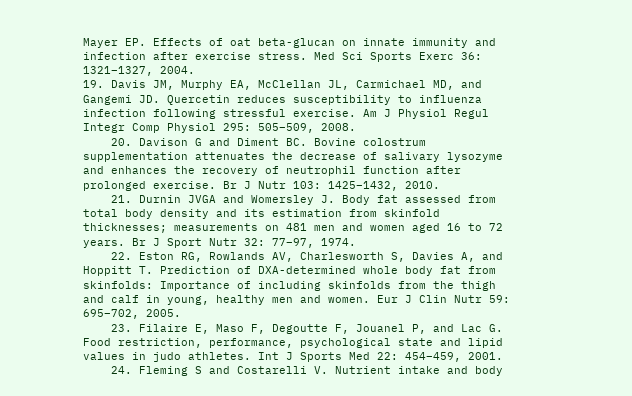Mayer EP. Effects of oat beta-glucan on innate immunity and infection after exercise stress. Med Sci Sports Exerc 36: 1321–1327, 2004.
19. Davis JM, Murphy EA, McClellan JL, Carmichael MD, and Gangemi JD. Quercetin reduces susceptibility to influenza infection following stressful exercise. Am J Physiol Regul Integr Comp Physiol 295: 505–509, 2008.
    20. Davison G and Diment BC. Bovine colostrum supplementation attenuates the decrease of salivary lysozyme and enhances the recovery of neutrophil function after prolonged exercise. Br J Nutr 103: 1425–1432, 2010.
    21. Durnin JVGA and Womersley J. Body fat assessed from total body density and its estimation from skinfold thicknesses; measurements on 481 men and women aged 16 to 72 years. Br J Sport Nutr 32: 77–97, 1974.
    22. Eston RG, Rowlands AV, Charlesworth S, Davies A, and Hoppitt T. Prediction of DXA-determined whole body fat from skinfolds: Importance of including skinfolds from the thigh and calf in young, healthy men and women. Eur J Clin Nutr 59: 695–702, 2005.
    23. Filaire E, Maso F, Degoutte F, Jouanel P, and Lac G. Food restriction, performance, psychological state and lipid values in judo athletes. Int J Sports Med 22: 454–459, 2001.
    24. Fleming S and Costarelli V. Nutrient intake and body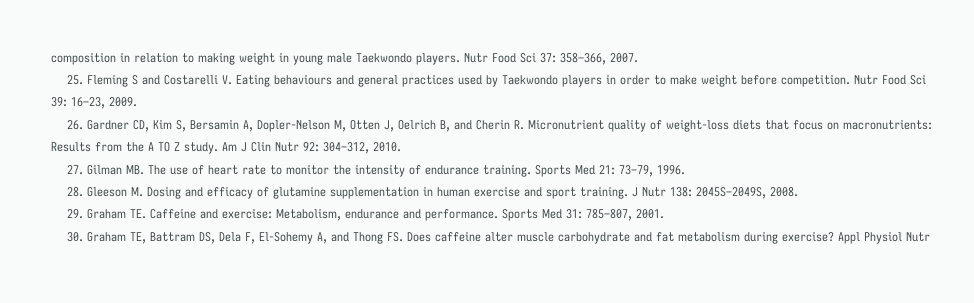composition in relation to making weight in young male Taekwondo players. Nutr Food Sci 37: 358–366, 2007.
    25. Fleming S and Costarelli V. Eating behaviours and general practices used by Taekwondo players in order to make weight before competition. Nutr Food Sci 39: 16–23, 2009.
    26. Gardner CD, Kim S, Bersamin A, Dopler-Nelson M, Otten J, Oelrich B, and Cherin R. Micronutrient quality of weight-loss diets that focus on macronutrients: Results from the A TO Z study. Am J Clin Nutr 92: 304–312, 2010.
    27. Gilman MB. The use of heart rate to monitor the intensity of endurance training. Sports Med 21: 73–79, 1996.
    28. Gleeson M. Dosing and efficacy of glutamine supplementation in human exercise and sport training. J Nutr 138: 2045S–2049S, 2008.
    29. Graham TE. Caffeine and exercise: Metabolism, endurance and performance. Sports Med 31: 785–807, 2001.
    30. Graham TE, Battram DS, Dela F, El-Sohemy A, and Thong FS. Does caffeine alter muscle carbohydrate and fat metabolism during exercise? Appl Physiol Nutr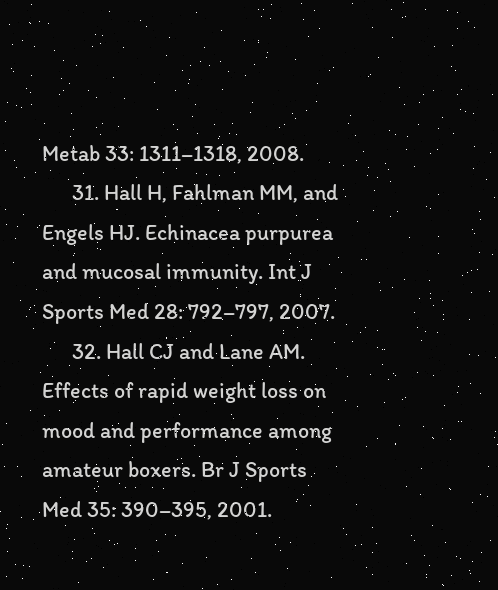Metab 33: 1311–1318, 2008.
      31. Hall H, Fahlman MM, and Engels HJ. Echinacea purpurea and mucosal immunity. Int J Sports Med 28: 792–797, 2007.
      32. Hall CJ and Lane AM. Effects of rapid weight loss on mood and performance among amateur boxers. Br J Sports Med 35: 390–395, 2001.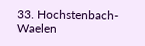33. Hochstenbach-Waelen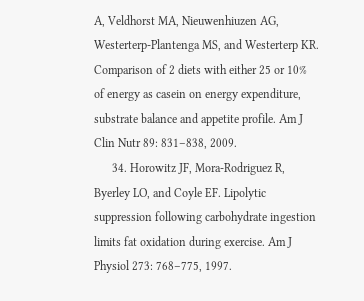A, Veldhorst MA, Nieuwenhiuzen AG, Westerterp-Plantenga MS, and Westerterp KR. Comparison of 2 diets with either 25 or 10% of energy as casein on energy expenditure, substrate balance and appetite profile. Am J Clin Nutr 89: 831–838, 2009.
      34. Horowitz JF, Mora-Rodriguez R, Byerley LO, and Coyle EF. Lipolytic suppression following carbohydrate ingestion limits fat oxidation during exercise. Am J Physiol 273: 768–775, 1997.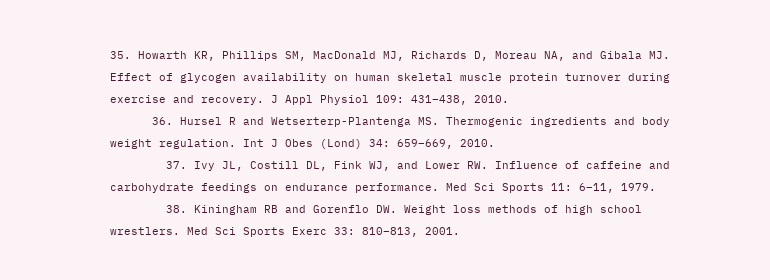35. Howarth KR, Phillips SM, MacDonald MJ, Richards D, Moreau NA, and Gibala MJ. Effect of glycogen availability on human skeletal muscle protein turnover during exercise and recovery. J Appl Physiol 109: 431–438, 2010.
      36. Hursel R and Wetserterp-Plantenga MS. Thermogenic ingredients and body weight regulation. Int J Obes (Lond) 34: 659–669, 2010.
        37. Ivy JL, Costill DL, Fink WJ, and Lower RW. Influence of caffeine and carbohydrate feedings on endurance performance. Med Sci Sports 11: 6–11, 1979.
        38. Kiningham RB and Gorenflo DW. Weight loss methods of high school wrestlers. Med Sci Sports Exerc 33: 810–813, 2001.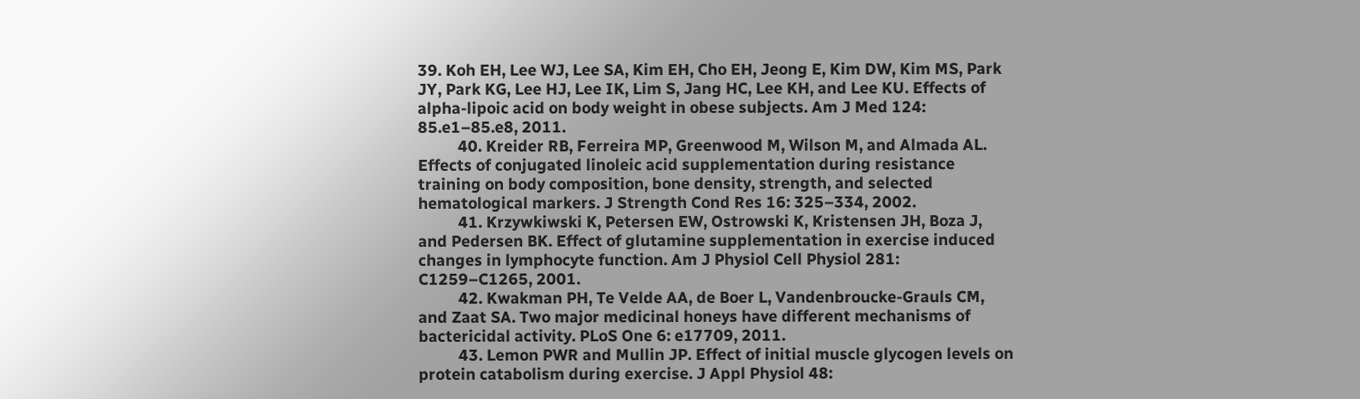39. Koh EH, Lee WJ, Lee SA, Kim EH, Cho EH, Jeong E, Kim DW, Kim MS, Park JY, Park KG, Lee HJ, Lee IK, Lim S, Jang HC, Lee KH, and Lee KU. Effects of alpha-lipoic acid on body weight in obese subjects. Am J Med 124: 85.e1–85.e8, 2011.
          40. Kreider RB, Ferreira MP, Greenwood M, Wilson M, and Almada AL. Effects of conjugated linoleic acid supplementation during resistance training on body composition, bone density, strength, and selected hematological markers. J Strength Cond Res 16: 325–334, 2002.
          41. Krzywkiwski K, Petersen EW, Ostrowski K, Kristensen JH, Boza J, and Pedersen BK. Effect of glutamine supplementation in exercise induced changes in lymphocyte function. Am J Physiol Cell Physiol 281: C1259–C1265, 2001.
          42. Kwakman PH, Te Velde AA, de Boer L, Vandenbroucke-Grauls CM, and Zaat SA. Two major medicinal honeys have different mechanisms of bactericidal activity. PLoS One 6: e17709, 2011.
          43. Lemon PWR and Mullin JP. Effect of initial muscle glycogen levels on protein catabolism during exercise. J Appl Physiol 48: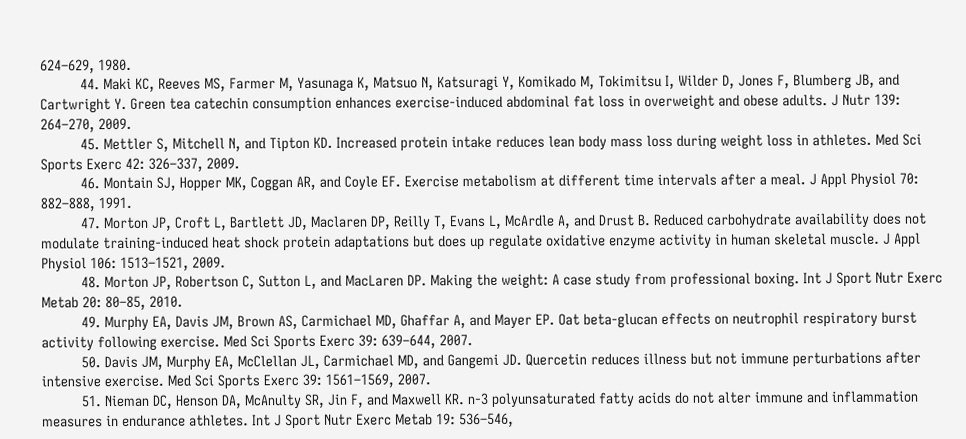624–629, 1980.
          44. Maki KC, Reeves MS, Farmer M, Yasunaga K, Matsuo N, Katsuragi Y, Komikado M, Tokimitsu I, Wilder D, Jones F, Blumberg JB, and Cartwright Y. Green tea catechin consumption enhances exercise-induced abdominal fat loss in overweight and obese adults. J Nutr 139: 264–270, 2009.
          45. Mettler S, Mitchell N, and Tipton KD. Increased protein intake reduces lean body mass loss during weight loss in athletes. Med Sci Sports Exerc 42: 326–337, 2009.
          46. Montain SJ, Hopper MK, Coggan AR, and Coyle EF. Exercise metabolism at different time intervals after a meal. J Appl Physiol 70: 882–888, 1991.
          47. Morton JP, Croft L, Bartlett JD, Maclaren DP, Reilly T, Evans L, McArdle A, and Drust B. Reduced carbohydrate availability does not modulate training-induced heat shock protein adaptations but does up regulate oxidative enzyme activity in human skeletal muscle. J Appl Physiol 106: 1513–1521, 2009.
          48. Morton JP, Robertson C, Sutton L, and MacLaren DP. Making the weight: A case study from professional boxing. Int J Sport Nutr Exerc Metab 20: 80–85, 2010.
          49. Murphy EA, Davis JM, Brown AS, Carmichael MD, Ghaffar A, and Mayer EP. Oat beta-glucan effects on neutrophil respiratory burst activity following exercise. Med Sci Sports Exerc 39: 639–644, 2007.
          50. Davis JM, Murphy EA, McClellan JL, Carmichael MD, and Gangemi JD. Quercetin reduces illness but not immune perturbations after intensive exercise. Med Sci Sports Exerc 39: 1561–1569, 2007.
          51. Nieman DC, Henson DA, McAnulty SR, Jin F, and Maxwell KR. n-3 polyunsaturated fatty acids do not alter immune and inflammation measures in endurance athletes. Int J Sport Nutr Exerc Metab 19: 536–546,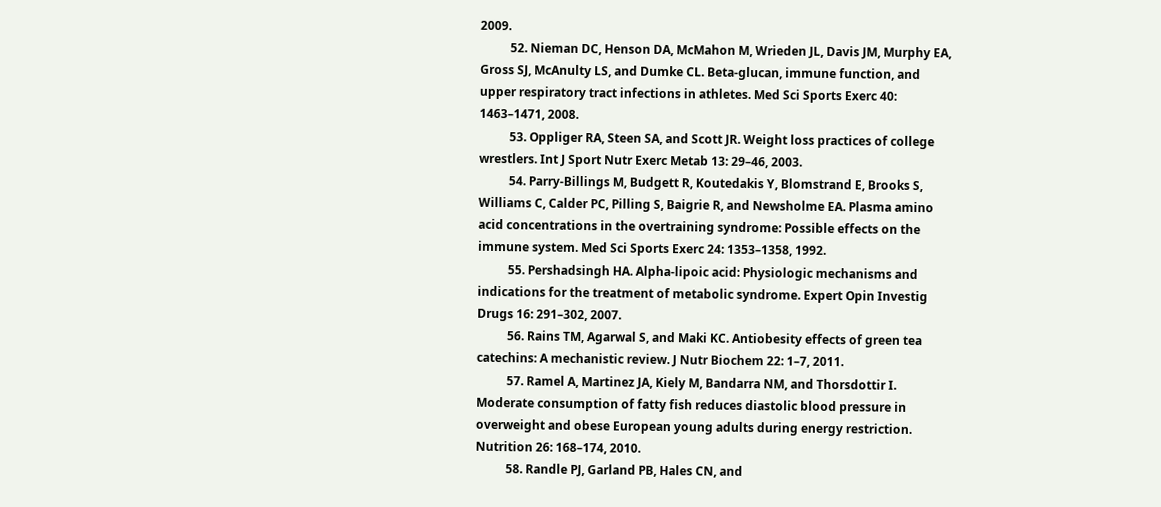2009.
          52. Nieman DC, Henson DA, McMahon M, Wrieden JL, Davis JM, Murphy EA, Gross SJ, McAnulty LS, and Dumke CL. Beta-glucan, immune function, and upper respiratory tract infections in athletes. Med Sci Sports Exerc 40: 1463–1471, 2008.
          53. Oppliger RA, Steen SA, and Scott JR. Weight loss practices of college wrestlers. Int J Sport Nutr Exerc Metab 13: 29–46, 2003.
          54. Parry-Billings M, Budgett R, Koutedakis Y, Blomstrand E, Brooks S, Williams C, Calder PC, Pilling S, Baigrie R, and Newsholme EA. Plasma amino acid concentrations in the overtraining syndrome: Possible effects on the immune system. Med Sci Sports Exerc 24: 1353–1358, 1992.
          55. Pershadsingh HA. Alpha-lipoic acid: Physiologic mechanisms and indications for the treatment of metabolic syndrome. Expert Opin Investig Drugs 16: 291–302, 2007.
          56. Rains TM, Agarwal S, and Maki KC. Antiobesity effects of green tea catechins: A mechanistic review. J Nutr Biochem 22: 1–7, 2011.
          57. Ramel A, Martinez JA, Kiely M, Bandarra NM, and Thorsdottir I. Moderate consumption of fatty fish reduces diastolic blood pressure in overweight and obese European young adults during energy restriction. Nutrition 26: 168–174, 2010.
          58. Randle PJ, Garland PB, Hales CN, and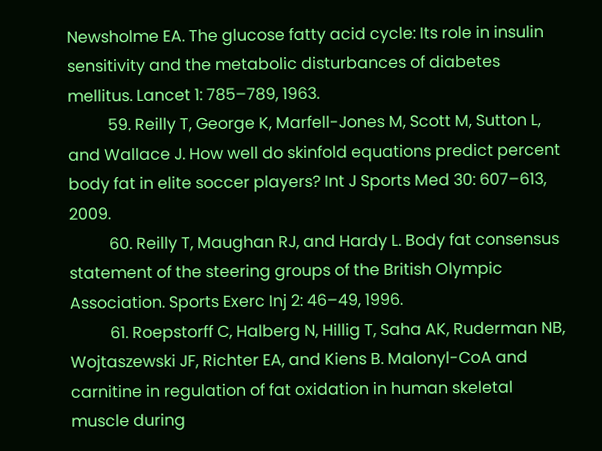Newsholme EA. The glucose fatty acid cycle: Its role in insulin sensitivity and the metabolic disturbances of diabetes mellitus. Lancet 1: 785–789, 1963.
          59. Reilly T, George K, Marfell-Jones M, Scott M, Sutton L, and Wallace J. How well do skinfold equations predict percent body fat in elite soccer players? Int J Sports Med 30: 607–613, 2009.
          60. Reilly T, Maughan RJ, and Hardy L. Body fat consensus statement of the steering groups of the British Olympic Association. Sports Exerc Inj 2: 46–49, 1996.
          61. Roepstorff C, Halberg N, Hillig T, Saha AK, Ruderman NB, Wojtaszewski JF, Richter EA, and Kiens B. Malonyl-CoA and carnitine in regulation of fat oxidation in human skeletal muscle during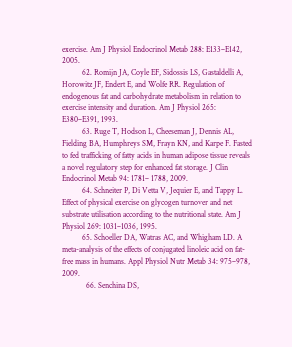exercise. Am J Physiol Endocrinol Metab 288: E133–E142, 2005.
          62. Romijn JA, Coyle EF, Sidossis LS, Gastaldelli A, Horowitz JF, Endert E, and Wolfe RR. Regulation of endogenous fat and carbohydrate metabolism in relation to exercise intensity and duration. Am J Physiol 265: E380–E391, 1993.
          63. Ruge T, Hodson L, Cheeseman J, Dennis AL, Fielding BA, Humphreys SM, Frayn KN, and Karpe F. Fasted to fed trafficking of fatty acids in human adipose tissue reveals a novel regulatory step for enhanced fat storage. J Clin Endocrinol Metab 94: 1781– 1788, 2009.
          64. Schneiter P, Di Vetta V, Jequier E, and Tappy L. Effect of physical exercise on glycogen turnover and net substrate utilisation according to the nutritional state. Am J Physiol 269: 1031–1036, 1995.
          65. Schoeller DA, Watras AC, and Whigham LD. A meta-analysis of the effects of conjugated linoleic acid on fat-free mass in humans. Appl Physiol Nutr Metab 34: 975–978, 2009.
            66. Senchina DS,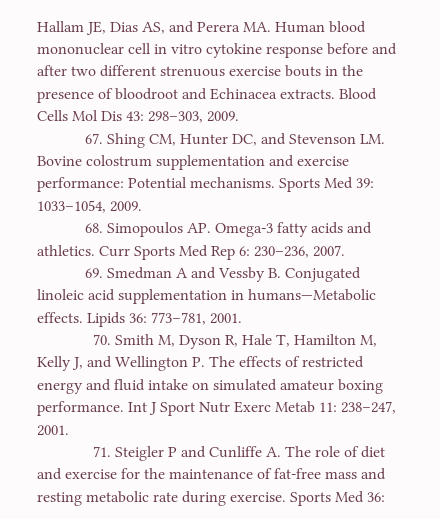Hallam JE, Dias AS, and Perera MA. Human blood mononuclear cell in vitro cytokine response before and after two different strenuous exercise bouts in the presence of bloodroot and Echinacea extracts. Blood Cells Mol Dis 43: 298–303, 2009.
            67. Shing CM, Hunter DC, and Stevenson LM. Bovine colostrum supplementation and exercise performance: Potential mechanisms. Sports Med 39: 1033–1054, 2009.
            68. Simopoulos AP. Omega-3 fatty acids and athletics. Curr Sports Med Rep 6: 230–236, 2007.
            69. Smedman A and Vessby B. Conjugated linoleic acid supplementation in humans—Metabolic effects. Lipids 36: 773–781, 2001.
              70. Smith M, Dyson R, Hale T, Hamilton M, Kelly J, and Wellington P. The effects of restricted energy and fluid intake on simulated amateur boxing performance. Int J Sport Nutr Exerc Metab 11: 238–247, 2001.
              71. Steigler P and Cunliffe A. The role of diet and exercise for the maintenance of fat-free mass and resting metabolic rate during exercise. Sports Med 36: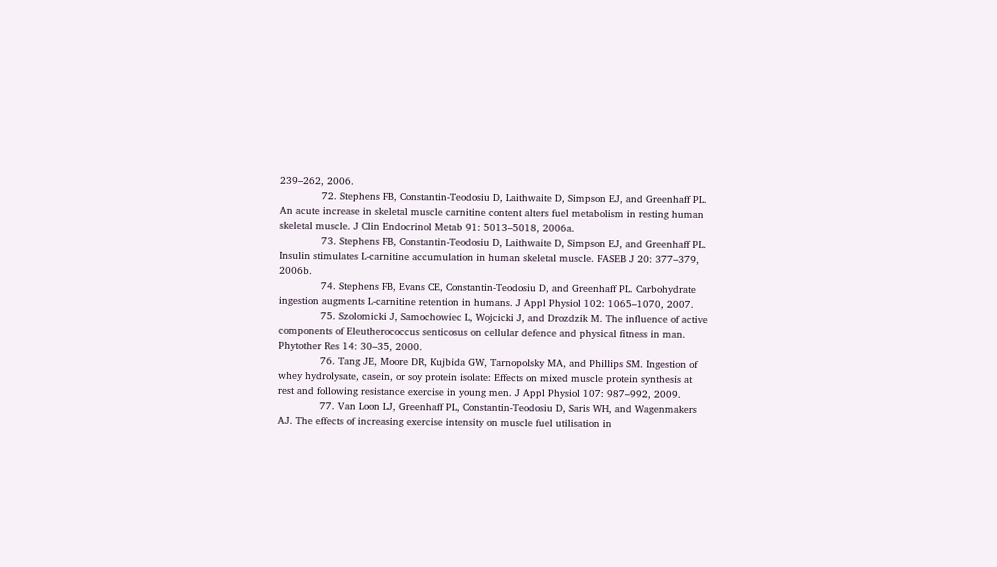239–262, 2006.
              72. Stephens FB, Constantin-Teodosiu D, Laithwaite D, Simpson EJ, and Greenhaff PL. An acute increase in skeletal muscle carnitine content alters fuel metabolism in resting human skeletal muscle. J Clin Endocrinol Metab 91: 5013–5018, 2006a.
              73. Stephens FB, Constantin-Teodosiu D, Laithwaite D, Simpson EJ, and Greenhaff PL. Insulin stimulates L-carnitine accumulation in human skeletal muscle. FASEB J 20: 377–379, 2006b.
              74. Stephens FB, Evans CE, Constantin-Teodosiu D, and Greenhaff PL. Carbohydrate ingestion augments L-carnitine retention in humans. J Appl Physiol 102: 1065–1070, 2007.
              75. Szolomicki J, Samochowiec L, Wojcicki J, and Drozdzik M. The influence of active components of Eleutherococcus senticosus on cellular defence and physical fitness in man. Phytother Res 14: 30–35, 2000.
              76. Tang JE, Moore DR, Kujbida GW, Tarnopolsky MA, and Phillips SM. Ingestion of whey hydrolysate, casein, or soy protein isolate: Effects on mixed muscle protein synthesis at rest and following resistance exercise in young men. J Appl Physiol 107: 987–992, 2009.
              77. Van Loon LJ, Greenhaff PL, Constantin-Teodosiu D, Saris WH, and Wagenmakers AJ. The effects of increasing exercise intensity on muscle fuel utilisation in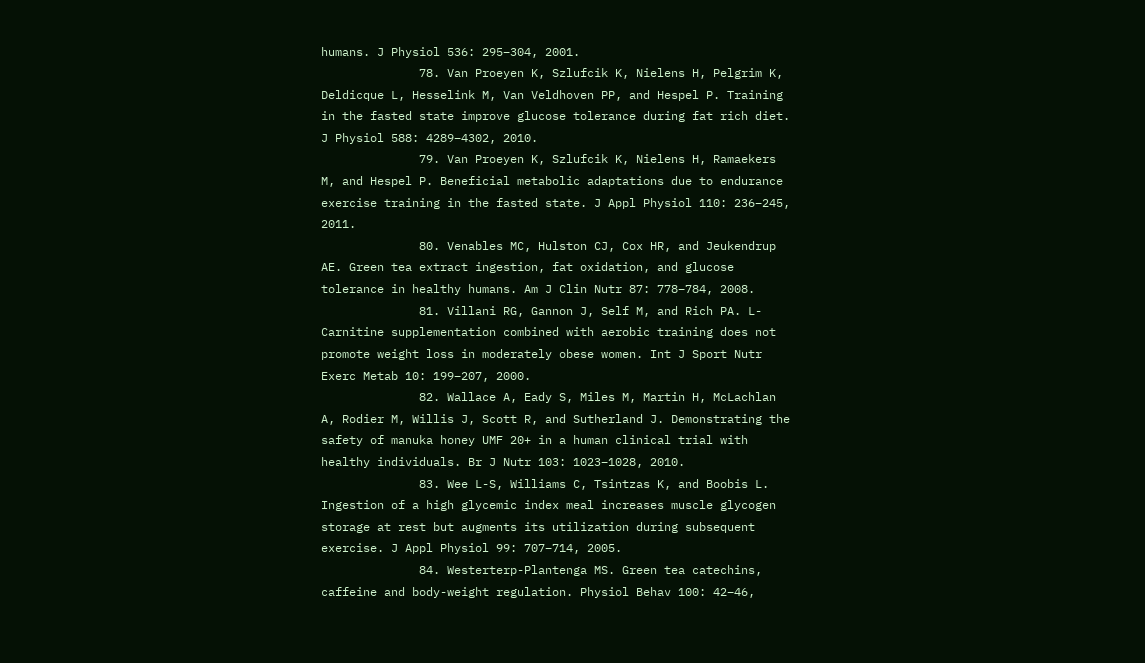humans. J Physiol 536: 295–304, 2001.
              78. Van Proeyen K, Szlufcik K, Nielens H, Pelgrim K, Deldicque L, Hesselink M, Van Veldhoven PP, and Hespel P. Training in the fasted state improve glucose tolerance during fat rich diet. J Physiol 588: 4289–4302, 2010.
              79. Van Proeyen K, Szlufcik K, Nielens H, Ramaekers M, and Hespel P. Beneficial metabolic adaptations due to endurance exercise training in the fasted state. J Appl Physiol 110: 236–245, 2011.
              80. Venables MC, Hulston CJ, Cox HR, and Jeukendrup AE. Green tea extract ingestion, fat oxidation, and glucose tolerance in healthy humans. Am J Clin Nutr 87: 778–784, 2008.
              81. Villani RG, Gannon J, Self M, and Rich PA. L-Carnitine supplementation combined with aerobic training does not promote weight loss in moderately obese women. Int J Sport Nutr Exerc Metab 10: 199–207, 2000.
              82. Wallace A, Eady S, Miles M, Martin H, McLachlan A, Rodier M, Willis J, Scott R, and Sutherland J. Demonstrating the safety of manuka honey UMF 20+ in a human clinical trial with healthy individuals. Br J Nutr 103: 1023–1028, 2010.
              83. Wee L-S, Williams C, Tsintzas K, and Boobis L. Ingestion of a high glycemic index meal increases muscle glycogen storage at rest but augments its utilization during subsequent exercise. J Appl Physiol 99: 707–714, 2005.
              84. Westerterp-Plantenga MS. Green tea catechins, caffeine and body-weight regulation. Physiol Behav 100: 42–46,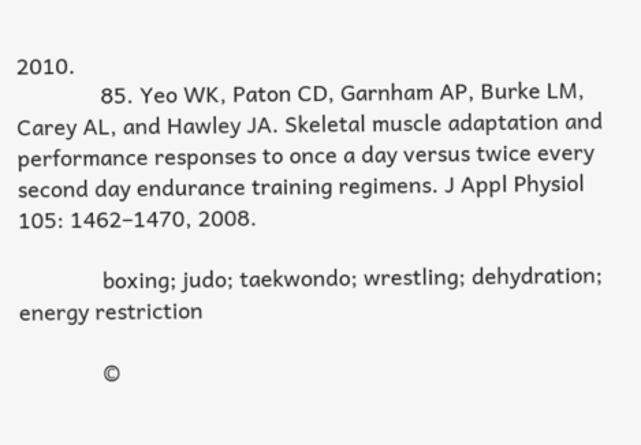2010.
              85. Yeo WK, Paton CD, Garnham AP, Burke LM, Carey AL, and Hawley JA. Skeletal muscle adaptation and performance responses to once a day versus twice every second day endurance training regimens. J Appl Physiol 105: 1462–1470, 2008.

              boxing; judo; taekwondo; wrestling; dehydration; energy restriction

              ©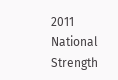2011 National Strength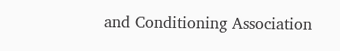and Conditioning Association